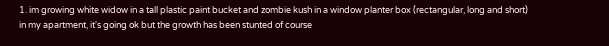1. im growing white widow in a tall plastic paint bucket and zombie kush in a window planter box (rectangular, long and short) in my apartment, it's going ok but the growth has been stunted of course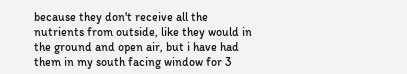because they don't receive all the nutrients from outside, like they would in the ground and open air, but i have had them in my south facing window for 3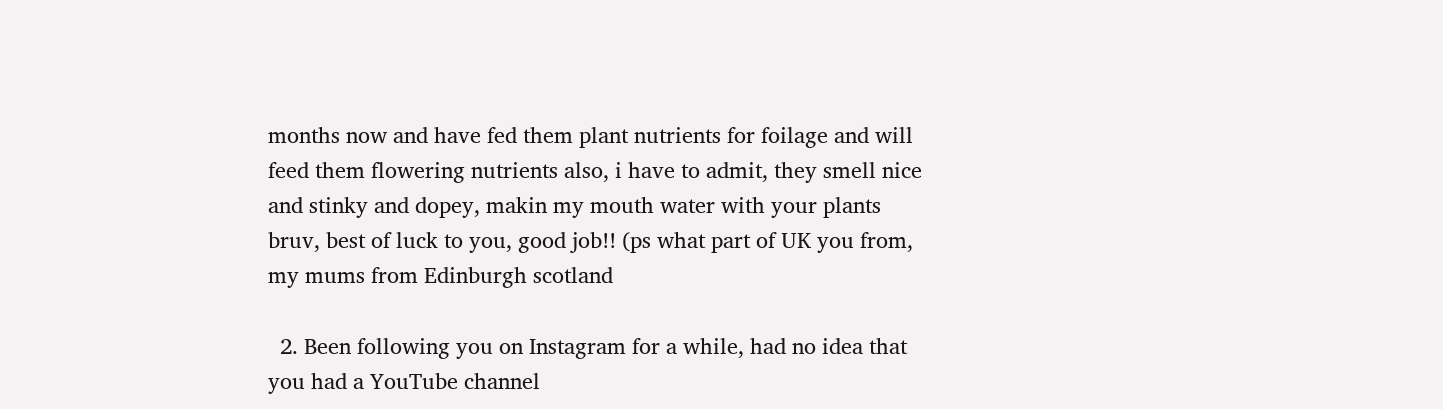months now and have fed them plant nutrients for foilage and will feed them flowering nutrients also, i have to admit, they smell nice and stinky and dopey, makin my mouth water with your plants bruv, best of luck to you, good job!! (ps what part of UK you from, my mums from Edinburgh scotland

  2. Been following you on Instagram for a while, had no idea that you had a YouTube channel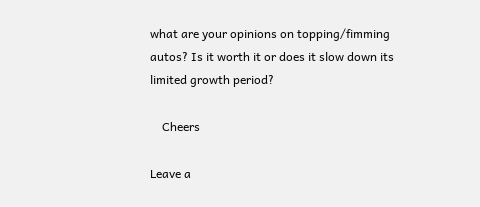what are your opinions on topping/fimming autos? Is it worth it or does it slow down its limited growth period?

    Cheers

Leave a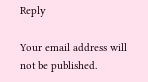Reply

Your email address will not be published.